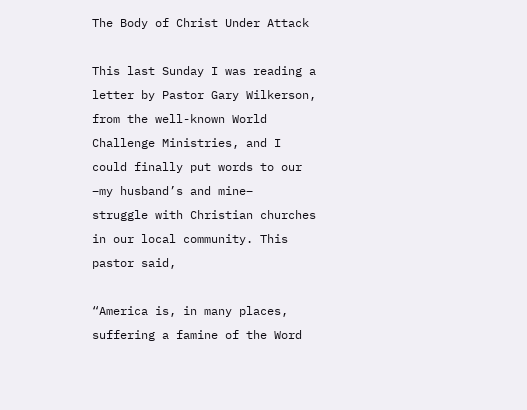The Body of Christ Under Attack

This last Sunday I was reading a letter by Pastor Gary Wilkerson, from the well-known World Challenge Ministries, and I could finally put words to our  –my husband’s and mine–  struggle with Christian churches in our local community. This pastor said,

“America is, in many places, suffering a famine of the Word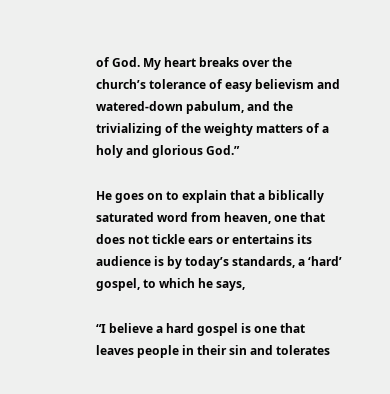of God. My heart breaks over the church’s tolerance of easy believism and watered-down pabulum, and the trivializing of the weighty matters of a holy and glorious God.”

He goes on to explain that a biblically saturated word from heaven, one that does not tickle ears or entertains its audience is by today’s standards, a ‘hard’ gospel, to which he says,

“I believe a hard gospel is one that leaves people in their sin and tolerates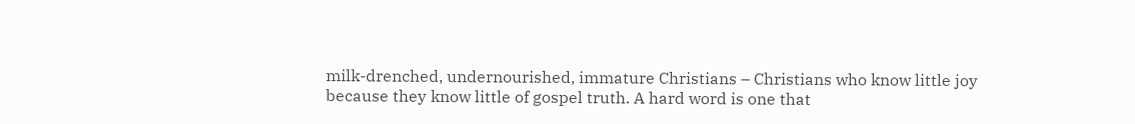milk-drenched, undernourished, immature Christians – Christians who know little joy because they know little of gospel truth. A hard word is one that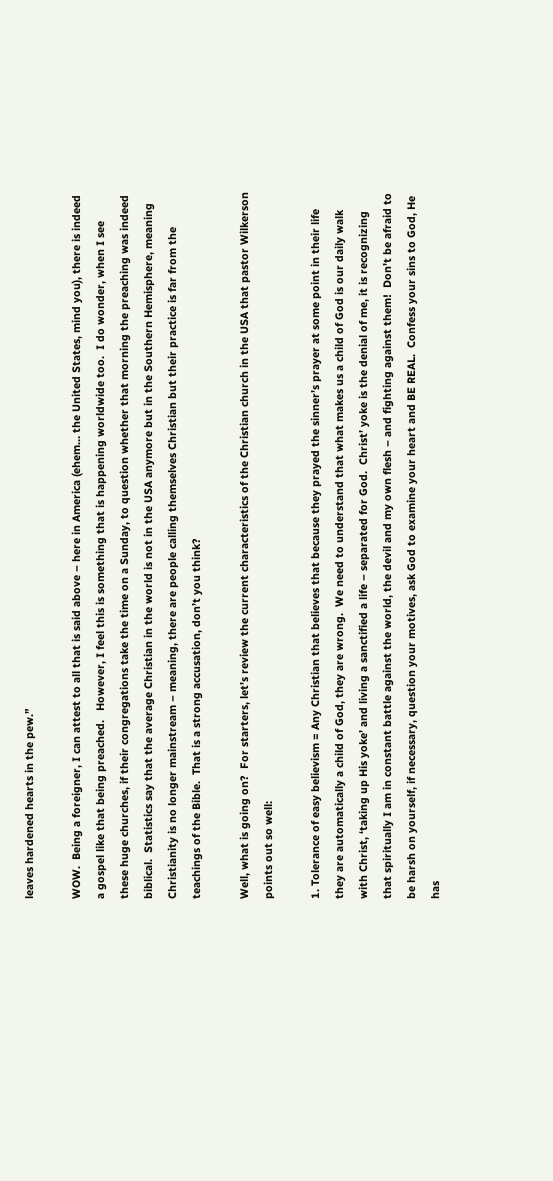leaves hardened hearts in the pew.”

WOW.  Being a foreigner, I can attest to all that is said above – here in America (ehem… the United States, mind you), there is indeed a gospel like that being preached.   However, I feel this is something that is happening worldwide too.  I do wonder, when I see these huge churches, if their congregations take the time on a Sunday, to question whether that morning the preaching was indeed biblical.  Statistics say that the average Christian in the world is not in the USA anymore but in the Southern Hemisphere, meaning Christianity is no longer mainstream – meaning, there are people calling themselves Christian but their practice is far from the teachings of the Bible.  That is a strong accusation, don’t you think?

Well, what is going on?  For starters, let’s review the current characteristics of the Christian church in the USA that pastor Wilkerson points out so well:

1. Tolerance of easy believism = Any Christian that believes that because they prayed the sinner’s prayer at some point in their life they are automatically a child of God, they are wrong.  We need to understand that what makes us a child of God is our daily walk with Christ, ‘taking up His yoke’ and living a sanctified a life – separated for God.  Christ’ yoke is the denial of me, it is recognizing that spiritually I am in constant battle against the world, the devil and my own flesh – and fighting against them!  Don’t be afraid to be harsh on yourself, if necessary, question your motives, ask God to examine your heart and BE REAL.  Confess your sins to God, He has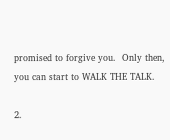promised to forgive you.  Only then, you can start to WALK THE TALK.

2.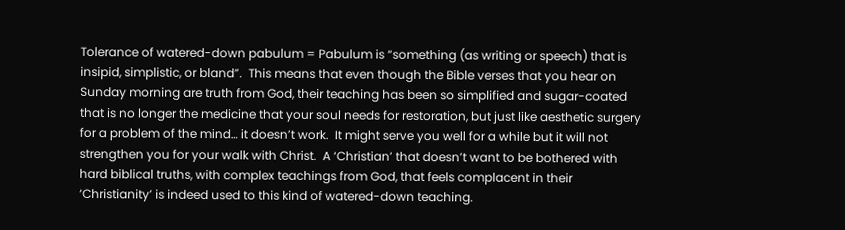Tolerance of watered-down pabulum = Pabulum is “something (as writing or speech) that is insipid, simplistic, or bland”.  This means that even though the Bible verses that you hear on Sunday morning are truth from God, their teaching has been so simplified and sugar-coated that is no longer the medicine that your soul needs for restoration, but just like aesthetic surgery for a problem of the mind… it doesn’t work.  It might serve you well for a while but it will not strengthen you for your walk with Christ.  A ‘Christian’ that doesn’t want to be bothered with hard biblical truths, with complex teachings from God, that feels complacent in their ‘Christianity’ is indeed used to this kind of watered-down teaching.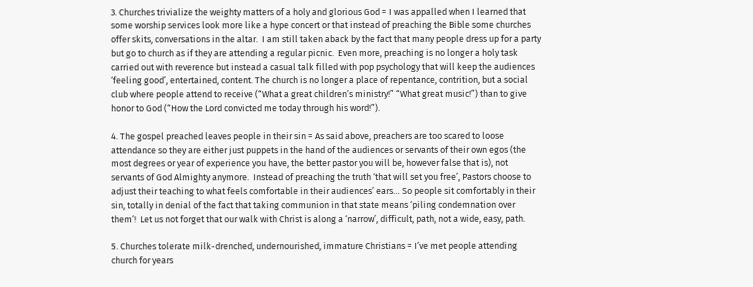3. Churches trivialize the weighty matters of a holy and glorious God = I was appalled when I learned that some worship services look more like a hype concert or that instead of preaching the Bible some churches offer skits, conversations in the altar.  I am still taken aback by the fact that many people dress up for a party but go to church as if they are attending a regular picnic.  Even more, preaching is no longer a holy task carried out with reverence but instead a casual talk filled with pop psychology that will keep the audiences ‘feeling good’, entertained, content. The church is no longer a place of repentance, contrition, but a social club where people attend to receive (“What a great children’s ministry!” “What great music!”) than to give honor to God (“How the Lord convicted me today through his word!”).

4. The gospel preached leaves people in their sin = As said above, preachers are too scared to loose attendance so they are either just puppets in the hand of the audiences or servants of their own egos (the most degrees or year of experience you have, the better pastor you will be, however false that is), not servants of God Almighty anymore.  Instead of preaching the truth ‘that will set you free’, Pastors choose to adjust their teaching to what feels comfortable in their audiences’ ears… So people sit comfortably in their sin, totally in denial of the fact that taking communion in that state means ‘piling condemnation over them’!  Let us not forget that our walk with Christ is along a ‘narrow’, difficult, path, not a wide, easy, path.

5. Churches tolerate milk-drenched, undernourished, immature Christians = I’ve met people attending church for years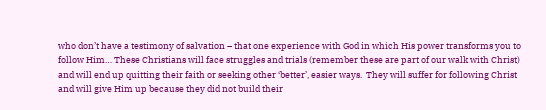who don’t have a testimony of salvation – that one experience with God in which His power transforms you to follow Him… These Christians will face struggles and trials (remember these are part of our walk with Christ) and will end up quitting their faith or seeking other ‘better’, easier ways.  They will suffer for following Christ and will give Him up because they did not build their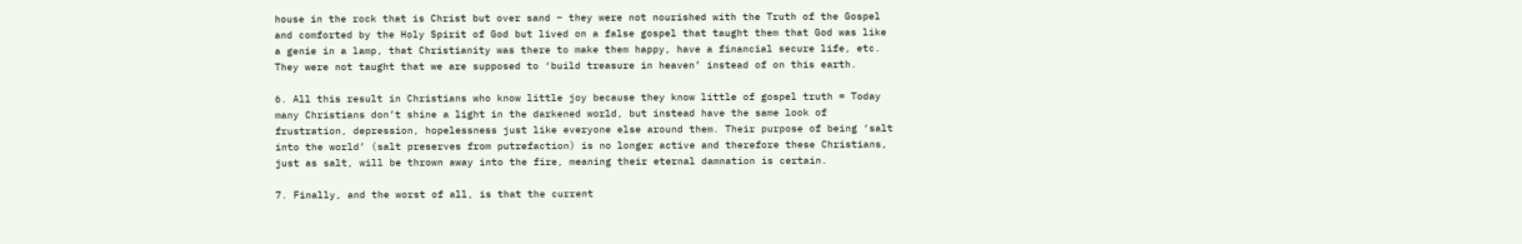house in the rock that is Christ but over sand – they were not nourished with the Truth of the Gospel and comforted by the Holy Spirit of God but lived on a false gospel that taught them that God was like a genie in a lamp, that Christianity was there to make them happy, have a financial secure life, etc.  They were not taught that we are supposed to ‘build treasure in heaven’ instead of on this earth.

6. All this result in Christians who know little joy because they know little of gospel truth = Today many Christians don’t shine a light in the darkened world, but instead have the same look of frustration, depression, hopelessness just like everyone else around them. Their purpose of being ‘salt into the world’ (salt preserves from putrefaction) is no longer active and therefore these Christians, just as salt, will be thrown away into the fire, meaning their eternal damnation is certain.

7. Finally, and the worst of all, is that the current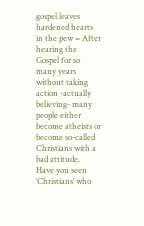gospel leaves hardened hearts in the pew = After hearing the Gospel for so many years without taking action -actually believing- many people either become atheists or become so-called Christians with a bad attitude.  Have you seen ‘Christians’ who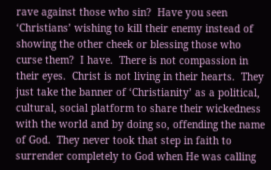rave against those who sin?  Have you seen ‘Christians’ wishing to kill their enemy instead of showing the other cheek or blessing those who curse them?  I have.  There is not compassion in their eyes.  Christ is not living in their hearts.  They just take the banner of ‘Christianity’ as a political, cultural, social platform to share their wickedness with the world and by doing so, offending the name of God.  They never took that step in faith to surrender completely to God when He was calling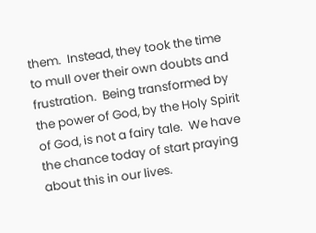them.  Instead, they took the time to mull over their own doubts and frustration.  Being transformed by the power of God, by the Holy Spirit of God, is not a fairy tale.  We have the chance today of start praying about this in our lives.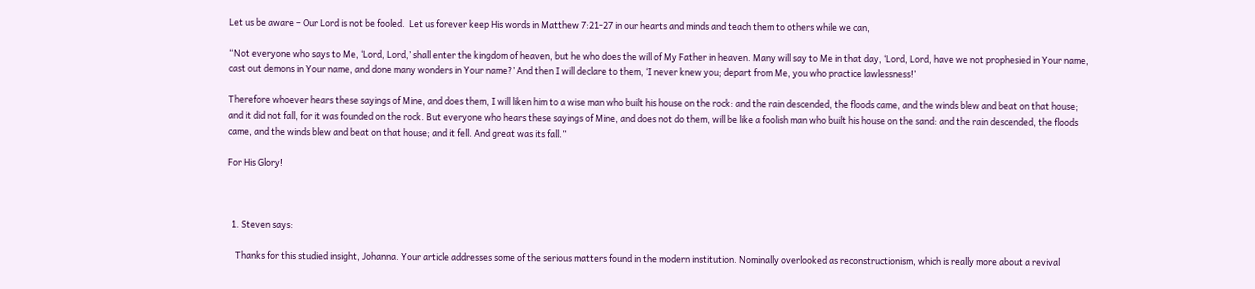Let us be aware – Our Lord is not be fooled.  Let us forever keep His words in Matthew 7:21-27 in our hearts and minds and teach them to others while we can,

“Not everyone who says to Me, ‘Lord, Lord,’ shall enter the kingdom of heaven, but he who does the will of My Father in heaven. Many will say to Me in that day, ‘Lord, Lord, have we not prophesied in Your name, cast out demons in Your name, and done many wonders in Your name?’ And then I will declare to them, ‘I never knew you; depart from Me, you who practice lawlessness!’

Therefore whoever hears these sayings of Mine, and does them, I will liken him to a wise man who built his house on the rock: and the rain descended, the floods came, and the winds blew and beat on that house; and it did not fall, for it was founded on the rock. But everyone who hears these sayings of Mine, and does not do them, will be like a foolish man who built his house on the sand: and the rain descended, the floods came, and the winds blew and beat on that house; and it fell. And great was its fall.”

For His Glory!



  1. Steven says:

    Thanks for this studied insight, Johanna. Your article addresses some of the serious matters found in the modern institution. Nominally overlooked as reconstructionism, which is really more about a revival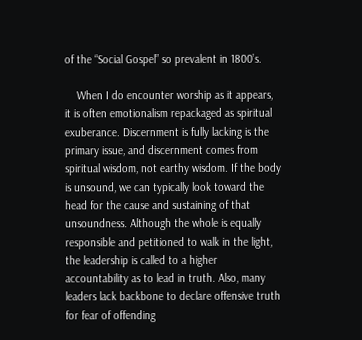of the “Social Gospel” so prevalent in 1800’s.

    When I do encounter worship as it appears, it is often emotionalism repackaged as spiritual exuberance. Discernment is fully lacking is the primary issue, and discernment comes from spiritual wisdom, not earthy wisdom. If the body is unsound, we can typically look toward the head for the cause and sustaining of that unsoundness. Although the whole is equally responsible and petitioned to walk in the light, the leadership is called to a higher accountability as to lead in truth. Also, many leaders lack backbone to declare offensive truth for fear of offending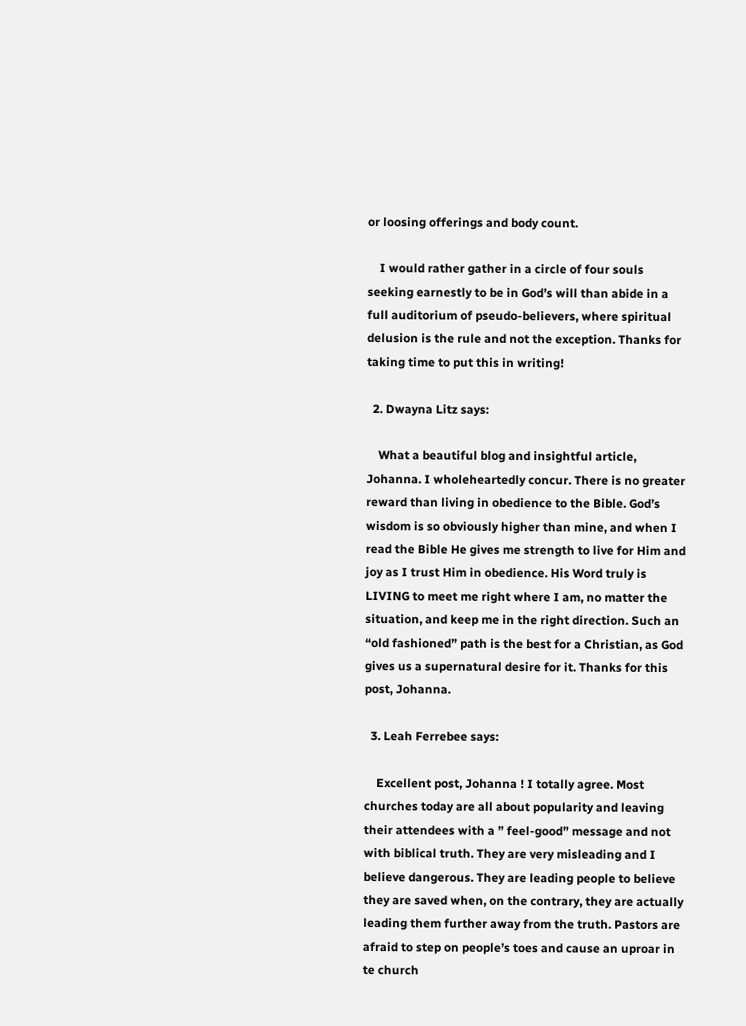or loosing offerings and body count.

    I would rather gather in a circle of four souls seeking earnestly to be in God’s will than abide in a full auditorium of pseudo-believers, where spiritual delusion is the rule and not the exception. Thanks for taking time to put this in writing!

  2. Dwayna Litz says:

    What a beautiful blog and insightful article, Johanna. I wholeheartedly concur. There is no greater reward than living in obedience to the Bible. God’s wisdom is so obviously higher than mine, and when I read the Bible He gives me strength to live for Him and joy as I trust Him in obedience. His Word truly is LIVING to meet me right where I am, no matter the situation, and keep me in the right direction. Such an “old fashioned” path is the best for a Christian, as God gives us a supernatural desire for it. Thanks for this post, Johanna.

  3. Leah Ferrebee says:

    Excellent post, Johanna ! I totally agree. Most churches today are all about popularity and leaving their attendees with a ” feel-good” message and not with biblical truth. They are very misleading and I believe dangerous. They are leading people to believe they are saved when, on the contrary, they are actually leading them further away from the truth. Pastors are afraid to step on people’s toes and cause an uproar in te church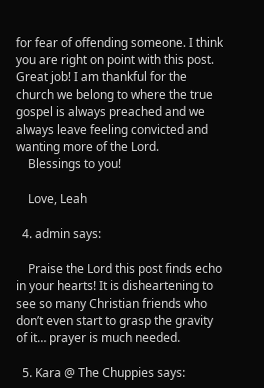for fear of offending someone. I think you are right on point with this post. Great job! I am thankful for the church we belong to where the true gospel is always preached and we always leave feeling convicted and wanting more of the Lord.
    Blessings to you!

    Love, Leah

  4. admin says:

    Praise the Lord this post finds echo in your hearts! It is disheartening to see so many Christian friends who don’t even start to grasp the gravity of it… prayer is much needed.

  5. Kara @ The Chuppies says: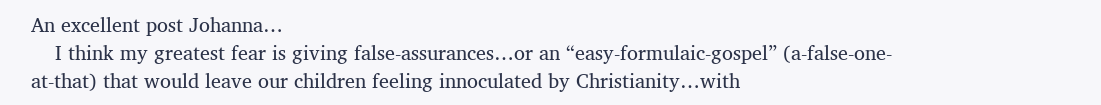An excellent post Johanna…
    I think my greatest fear is giving false-assurances…or an “easy-formulaic-gospel” (a-false-one-at-that) that would leave our children feeling innoculated by Christianity…with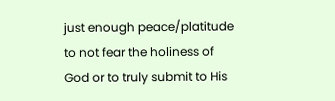just enough peace/platitude to not fear the holiness of God or to truly submit to His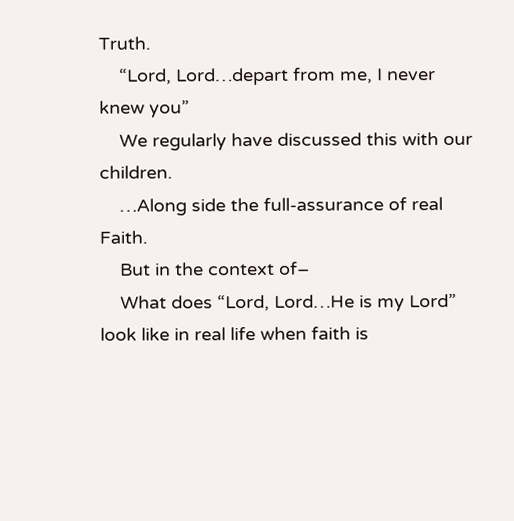Truth.
    “Lord, Lord…depart from me, I never knew you”
    We regularly have discussed this with our children.
    …Along side the full-assurance of real Faith.
    But in the context of–
    What does “Lord, Lord…He is my Lord” look like in real life when faith is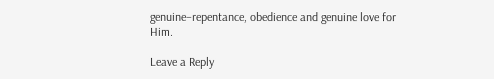genuine–repentance, obedience and genuine love for Him.

Leave a Reply